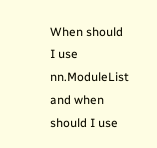When should I use nn.ModuleList and when should I use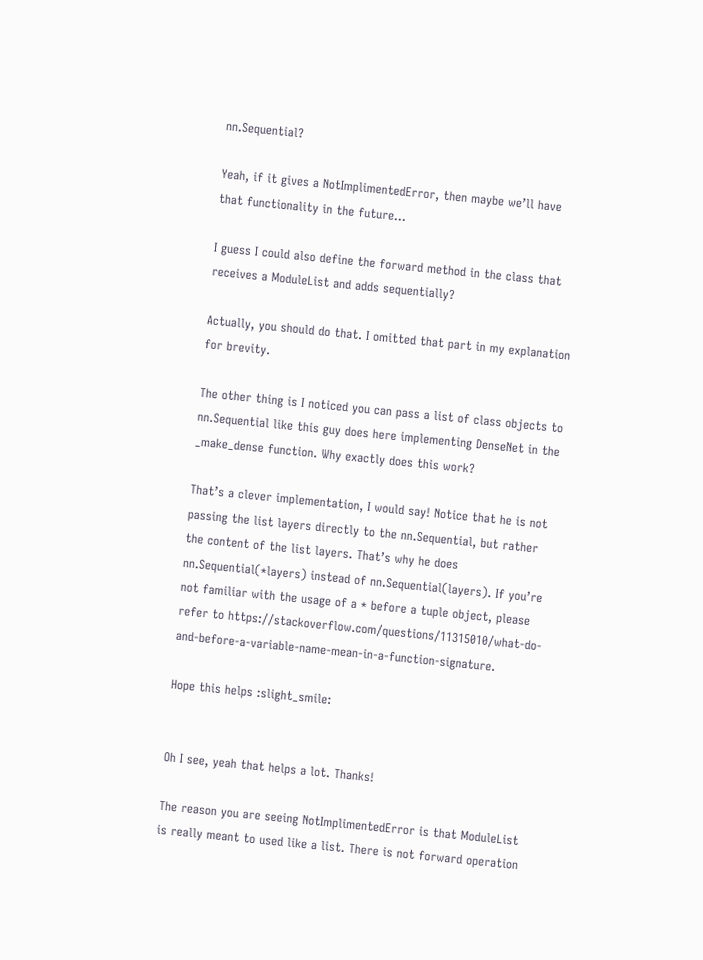nn.Sequential?

Yeah, if it gives a NotImplimentedError, then maybe we’ll have that functionality in the future…

I guess I could also define the forward method in the class that receives a ModuleList and adds sequentially?

Actually, you should do that. I omitted that part in my explanation for brevity.

The other thing is I noticed you can pass a list of class objects to nn.Sequential like this guy does here implementing DenseNet in the _make_dense function. Why exactly does this work?

That’s a clever implementation, I would say! Notice that he is not passing the list layers directly to the nn.Sequential, but rather the content of the list layers. That’s why he does nn.Sequential(*layers) instead of nn.Sequential(layers). If you’re not familiar with the usage of a * before a tuple object, please refer to https://stackoverflow.com/questions/11315010/what-do-and-before-a-variable-name-mean-in-a-function-signature.

Hope this helps :slight_smile:


Oh I see, yeah that helps a lot. Thanks!

The reason you are seeing NotImplimentedError is that ModuleList is really meant to used like a list. There is not forward operation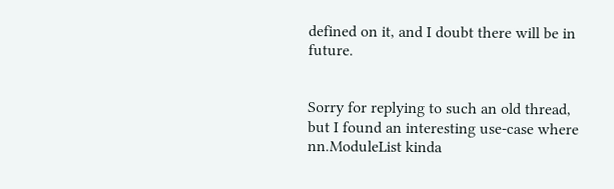defined on it, and I doubt there will be in future.


Sorry for replying to such an old thread, but I found an interesting use-case where nn.ModuleList kinda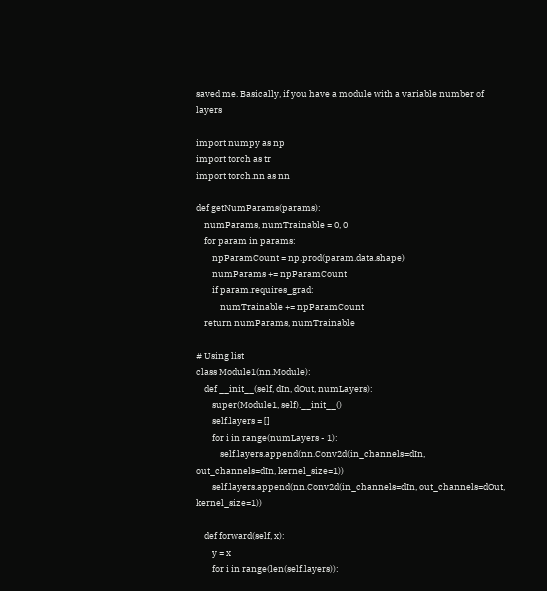saved me. Basically, if you have a module with a variable number of layers

import numpy as np
import torch as tr
import torch.nn as nn

def getNumParams(params):
    numParams, numTrainable = 0, 0
    for param in params:
        npParamCount = np.prod(param.data.shape)
        numParams += npParamCount
        if param.requires_grad:
            numTrainable += npParamCount
    return numParams, numTrainable

# Using list
class Module1(nn.Module):
    def __init__(self, dIn, dOut, numLayers):
        super(Module1, self).__init__()
        self.layers = []
        for i in range(numLayers - 1):
            self.layers.append(nn.Conv2d(in_channels=dIn, out_channels=dIn, kernel_size=1))
        self.layers.append(nn.Conv2d(in_channels=dIn, out_channels=dOut, kernel_size=1))

    def forward(self, x):
        y = x
        for i in range(len(self.layers)):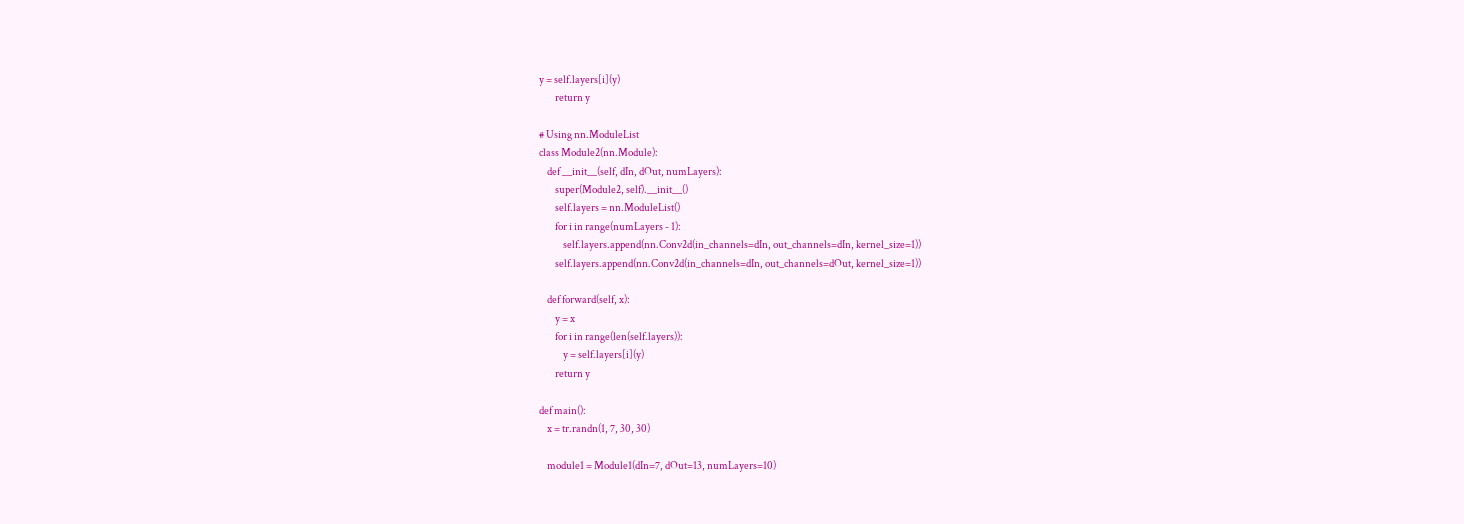y = self.layers[i](y)
        return y

# Using nn.ModuleList
class Module2(nn.Module):
    def __init__(self, dIn, dOut, numLayers):
        super(Module2, self).__init__()
        self.layers = nn.ModuleList()
        for i in range(numLayers - 1):
            self.layers.append(nn.Conv2d(in_channels=dIn, out_channels=dIn, kernel_size=1))
        self.layers.append(nn.Conv2d(in_channels=dIn, out_channels=dOut, kernel_size=1))

    def forward(self, x):
        y = x
        for i in range(len(self.layers)):
            y = self.layers[i](y)
        return y

def main():
    x = tr.randn(1, 7, 30, 30)

    module1 = Module1(dIn=7, dOut=13, numLayers=10)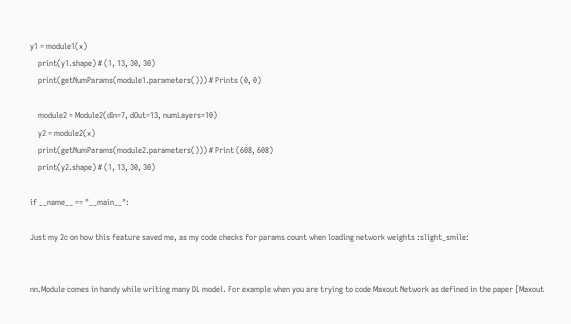y1 = module1(x)
    print(y1.shape) # (1, 13, 30, 30)
    print(getNumParams(module1.parameters())) # Prints (0, 0)

    module2 = Module2(dIn=7, dOut=13, numLayers=10)
    y2 = module2(x)
    print(getNumParams(module2.parameters())) # Print (608, 608)
    print(y2.shape) # (1, 13, 30, 30)

if __name__ == "__main__":

Just my 2c on how this feature saved me, as my code checks for params count when loading network weights :slight_smile:


nn.Module comes in handy while writing many DL model. For example when you are trying to code Maxout Network as defined in the paper [Maxout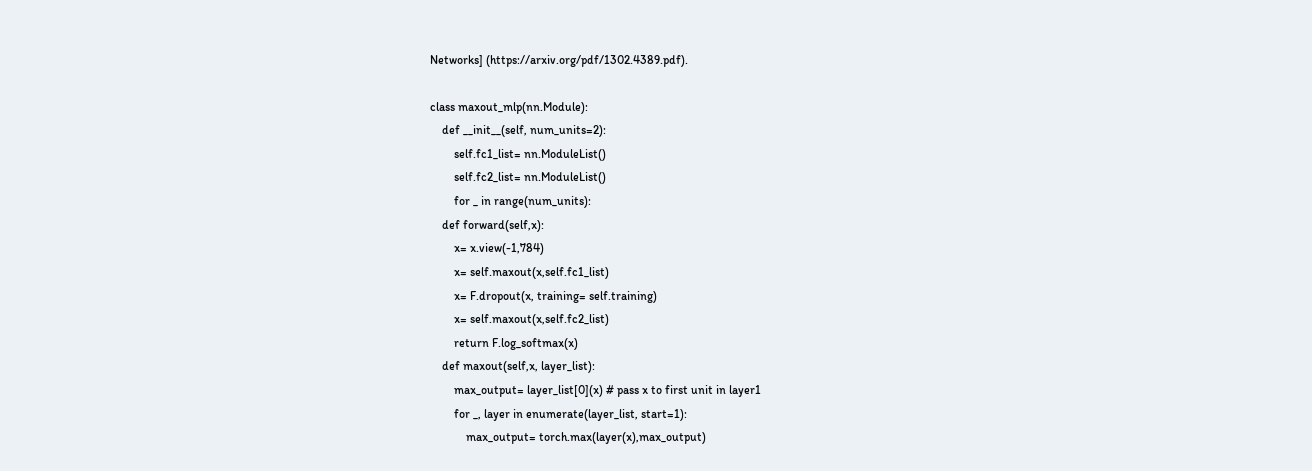Networks] (https://arxiv.org/pdf/1302.4389.pdf).

class maxout_mlp(nn.Module):
    def __init__(self, num_units=2):
        self.fc1_list= nn.ModuleList()
        self.fc2_list= nn.ModuleList()
        for _ in range(num_units):
    def forward(self,x):
        x= x.view(-1,784)
        x= self.maxout(x,self.fc1_list)
        x= F.dropout(x, training= self.training)
        x= self.maxout(x,self.fc2_list)
        return F.log_softmax(x)
    def maxout(self,x, layer_list):
        max_output= layer_list[0](x) # pass x to first unit in layer1
        for _, layer in enumerate(layer_list, start=1):
            max_output= torch.max(layer(x),max_output)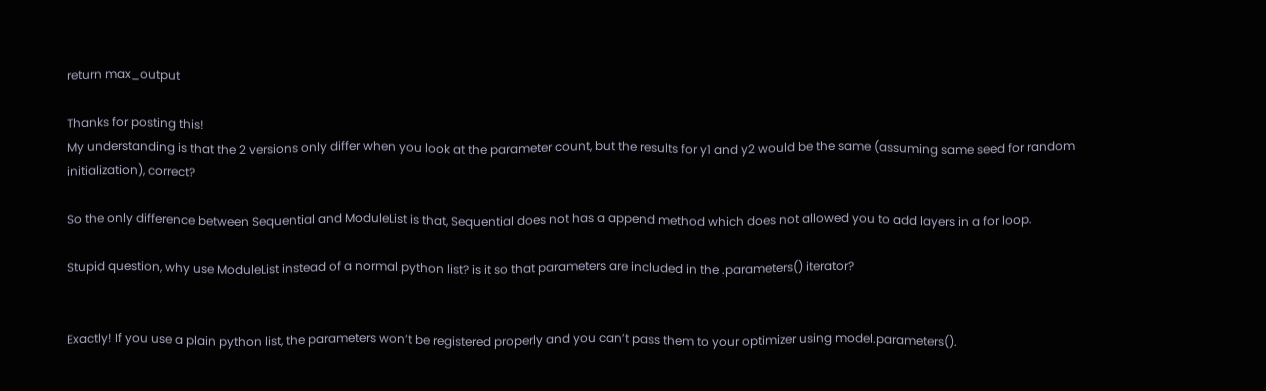return max_output

Thanks for posting this!
My understanding is that the 2 versions only differ when you look at the parameter count, but the results for y1 and y2 would be the same (assuming same seed for random initialization), correct?

So the only difference between Sequential and ModuleList is that, Sequential does not has a append method which does not allowed you to add layers in a for loop.

Stupid question, why use ModuleList instead of a normal python list? is it so that parameters are included in the .parameters() iterator?


Exactly! If you use a plain python list, the parameters won’t be registered properly and you can’t pass them to your optimizer using model.parameters().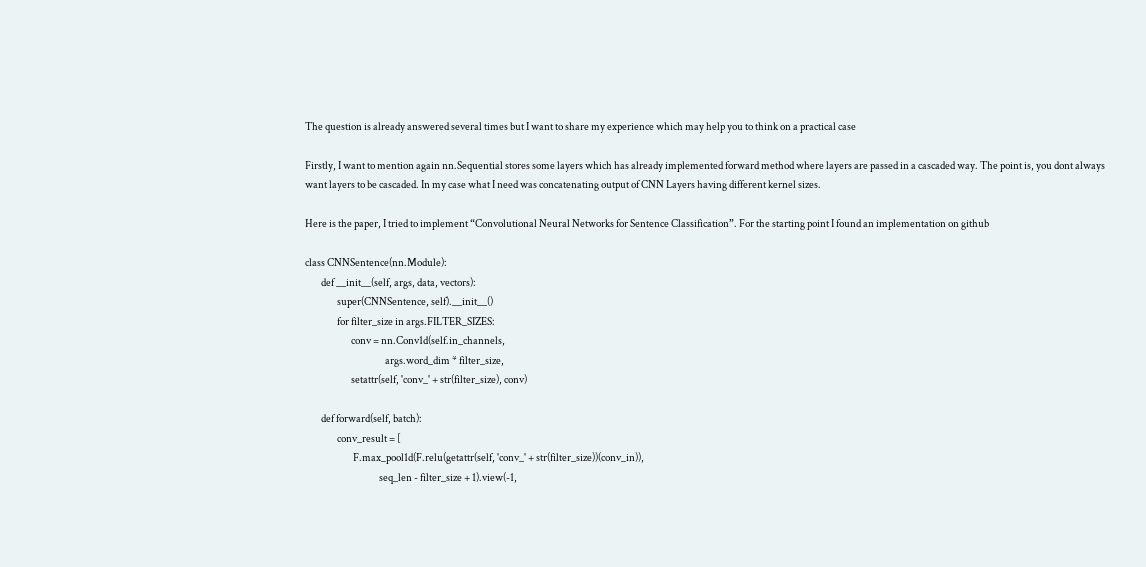The question is already answered several times but I want to share my experience which may help you to think on a practical case

Firstly, I want to mention again nn.Sequential stores some layers which has already implemented forward method where layers are passed in a cascaded way. The point is, you dont always want layers to be cascaded. In my case what I need was concatenating output of CNN Layers having different kernel sizes.

Here is the paper, I tried to implement “Convolutional Neural Networks for Sentence Classification”. For the starting point I found an implementation on github

class CNNSentence(nn.Module):
        def __init__(self, args, data, vectors):
                super(CNNSentence, self).__init__()
                for filter_size in args.FILTER_SIZES:
                       conv = nn.Conv1d(self.in_channels,
                                        args.word_dim * filter_size,
                       setattr(self, 'conv_' + str(filter_size), conv)

        def forward(self, batch):
                conv_result = [
                        F.max_pool1d(F.relu(getattr(self, 'conv_' + str(filter_size))(conv_in)),
                                     seq_len - filter_size + 1).view(-1,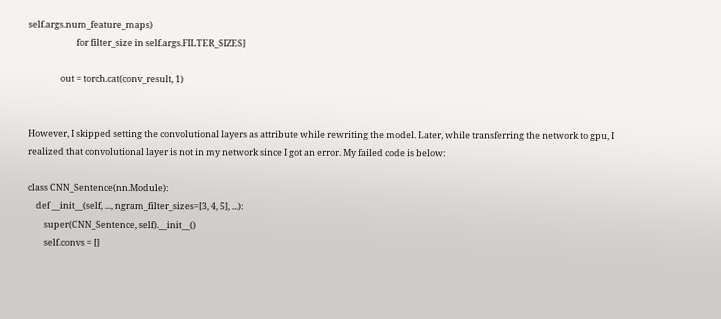self.args.num_feature_maps)
                        for filter_size in self.args.FILTER_SIZES]

                out = torch.cat(conv_result, 1)


However, I skipped setting the convolutional layers as attribute while rewriting the model. Later, while transferring the network to gpu, I realized that convolutional layer is not in my network since I got an error. My failed code is below:

class CNN_Sentence(nn.Module):
    def __init__(self, ..., ngram_filter_sizes=[3, 4, 5], ...):
        super(CNN_Sentence, self).__init__()
        self.convs = []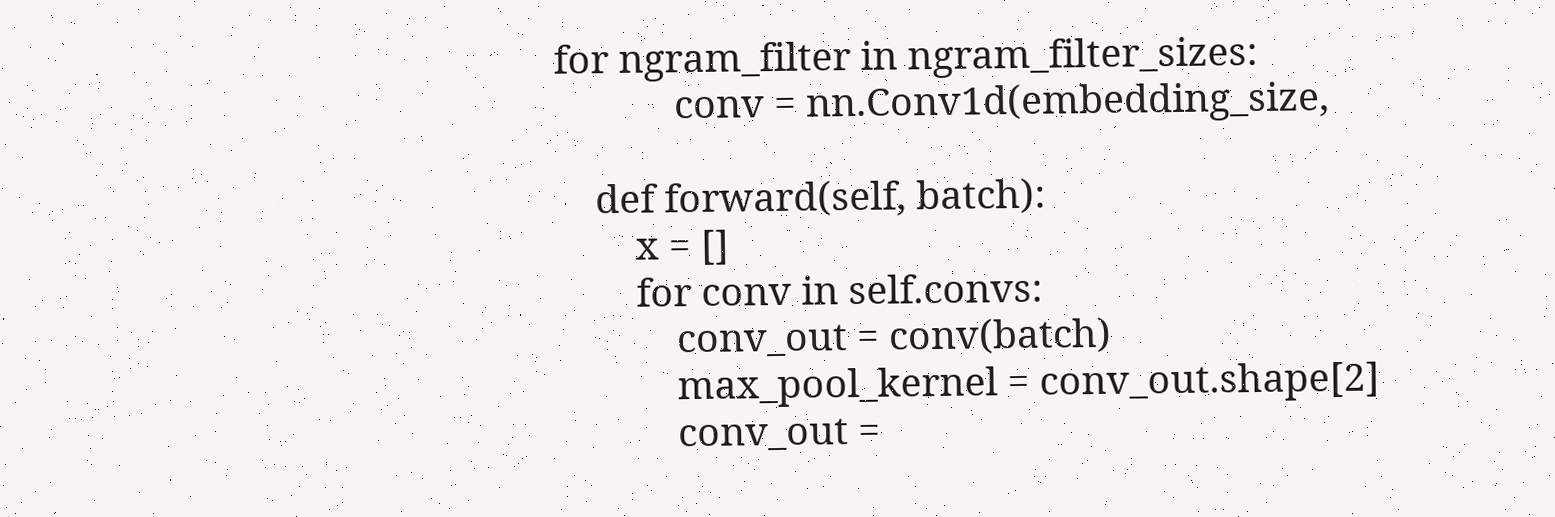for ngram_filter in ngram_filter_sizes:
            conv = nn.Conv1d(embedding_size,

    def forward(self, batch):
        x = []
        for conv in self.convs:
            conv_out = conv(batch)
            max_pool_kernel = conv_out.shape[2]
            conv_out =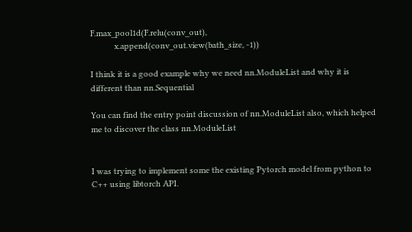F.max_pool1d(F.relu(conv_out),
            x.append(conv_out.view(bath_size, -1))

I think it is a good example why we need nn.ModuleList and why it is different than nn.Sequential

You can find the entry point discussion of nn.ModuleList also, which helped me to discover the class nn.ModuleList


I was trying to implement some the existing Pytorch model from python to C++ using libtorch API.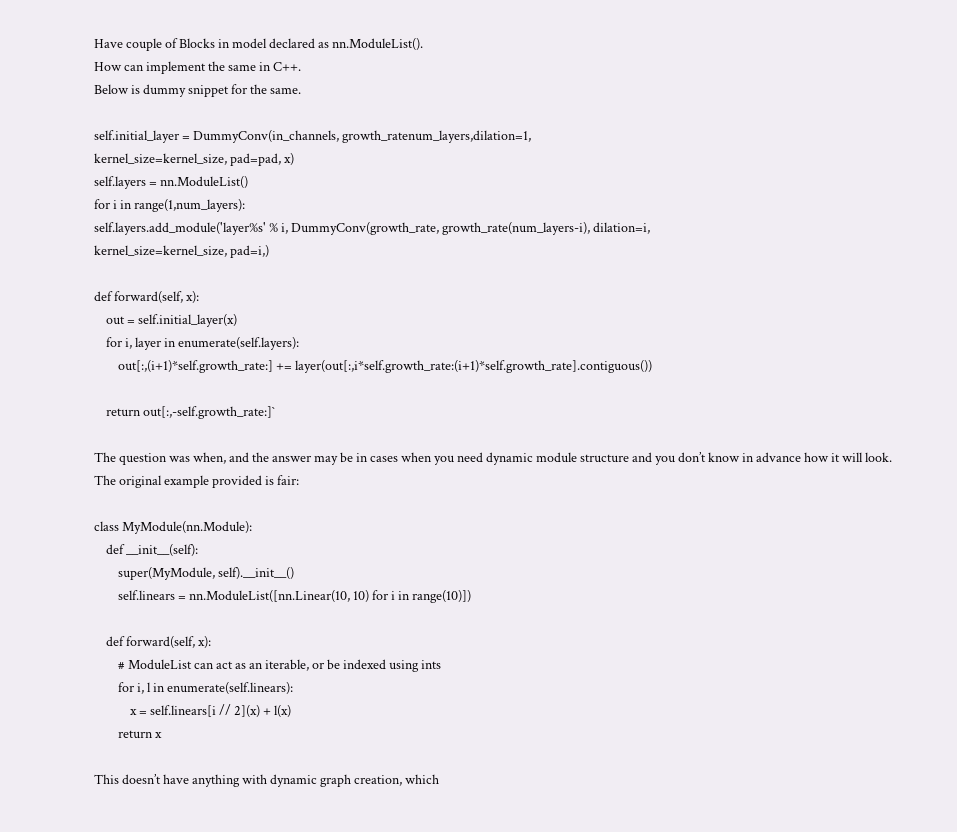Have couple of Blocks in model declared as nn.ModuleList().
How can implement the same in C++.
Below is dummy snippet for the same.

self.initial_layer = DummyConv(in_channels, growth_ratenum_layers,dilation=1,
kernel_size=kernel_size, pad=pad, x)
self.layers = nn.ModuleList()
for i in range(1,num_layers):
self.layers.add_module('layer%s' % i, DummyConv(growth_rate, growth_rate(num_layers-i), dilation=i,
kernel_size=kernel_size, pad=i,)

def forward(self, x):
    out = self.initial_layer(x)
    for i, layer in enumerate(self.layers):
        out[:,(i+1)*self.growth_rate:] += layer(out[:,i*self.growth_rate:(i+1)*self.growth_rate].contiguous())

    return out[:,-self.growth_rate:]`

The question was when, and the answer may be in cases when you need dynamic module structure and you don’t know in advance how it will look.
The original example provided is fair:

class MyModule(nn.Module):
    def __init__(self):
        super(MyModule, self).__init__()
        self.linears = nn.ModuleList([nn.Linear(10, 10) for i in range(10)])

    def forward(self, x):
        # ModuleList can act as an iterable, or be indexed using ints
        for i, l in enumerate(self.linears):
            x = self.linears[i // 2](x) + l(x)
        return x

This doesn’t have anything with dynamic graph creation, which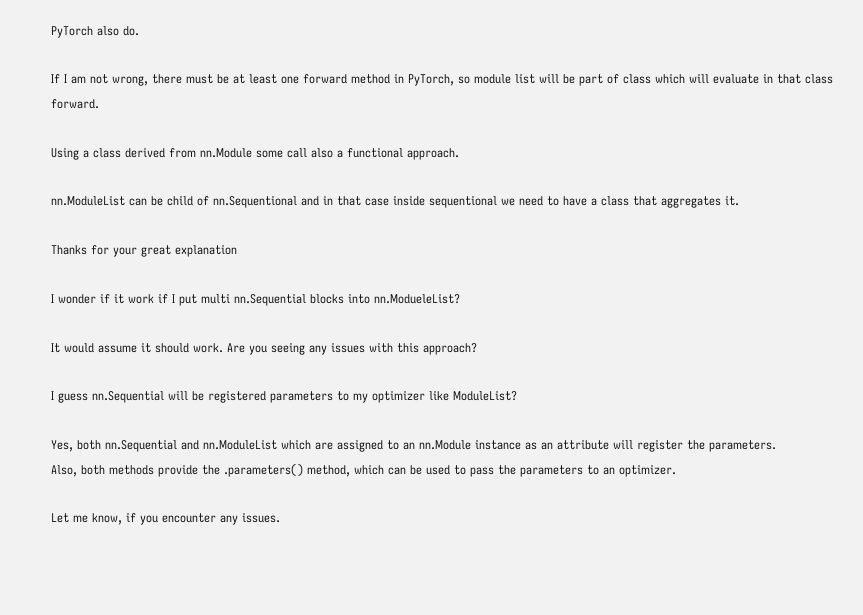PyTorch also do.

If I am not wrong, there must be at least one forward method in PyTorch, so module list will be part of class which will evaluate in that class forward.

Using a class derived from nn.Module some call also a functional approach.

nn.ModuleList can be child of nn.Sequentional and in that case inside sequentional we need to have a class that aggregates it.

Thanks for your great explanation

I wonder if it work if I put multi nn.Sequential blocks into nn.ModueleList?

It would assume it should work. Are you seeing any issues with this approach?

I guess nn.Sequential will be registered parameters to my optimizer like ModuleList?

Yes, both nn.Sequential and nn.ModuleList which are assigned to an nn.Module instance as an attribute will register the parameters.
Also, both methods provide the .parameters() method, which can be used to pass the parameters to an optimizer.

Let me know, if you encounter any issues.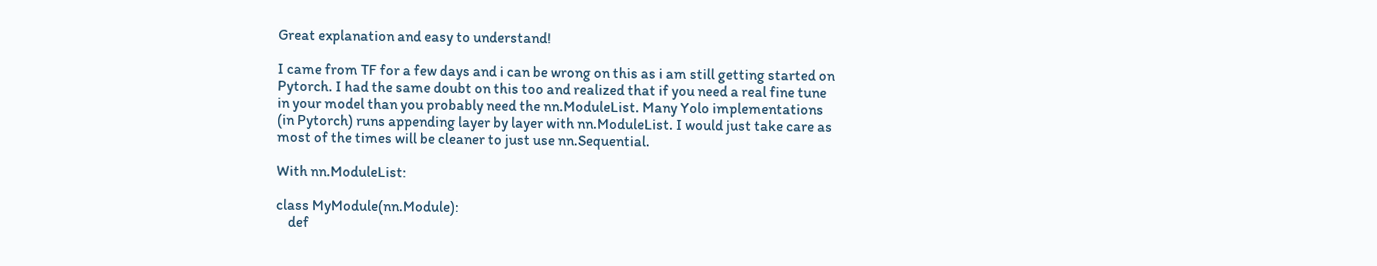Great explanation and easy to understand!

I came from TF for a few days and i can be wrong on this as i am still getting started on Pytorch. I had the same doubt on this too and realized that if you need a real fine tune in your model than you probably need the nn.ModuleList. Many Yolo implementations (in Pytorch) runs appending layer by layer with nn.ModuleList. I would just take care as most of the times will be cleaner to just use nn.Sequential.

With nn.ModuleList:

class MyModule(nn.Module):
    def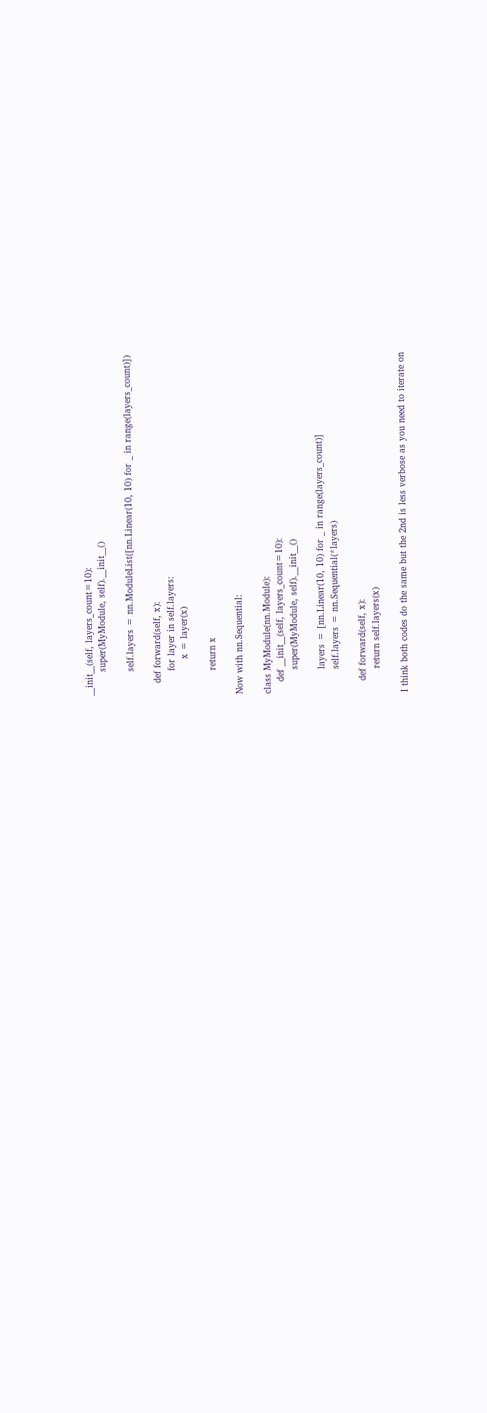__init__(self, layers_count=10):
        super(MyModule, self).__init__()

        self.layers = nn.ModuleList([nn.Linear(10, 10) for _ in range(layers_count)])

    def forward(self, x):
        for layer in self.layers:
            x = layer(x)

        return x

Now with nn.Sequential:

class MyModule(nn.Module):
    def __init__(self, layers_count=10):
        super(MyModule, self).__init__()

        layers = [nn.Linear(10, 10) for _ in range(layers_count)]
        self.layers = nn.Sequential(*layers)

    def forward(self, x):
        return self.layers(x)

I think both codes do the same but the 2nd is less verbose as you need to iterate on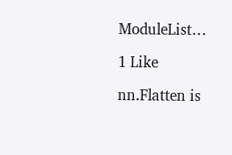ModuleList…

1 Like

nn.Flatten is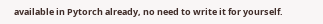available in Pytorch already, no need to write it for yourself.